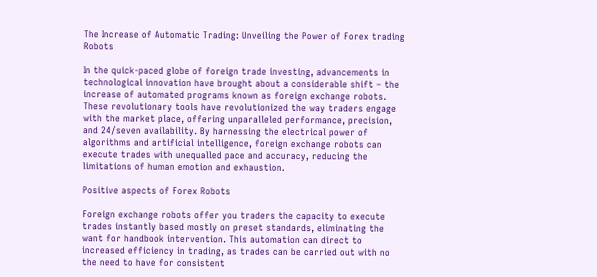The Increase of Automatic Trading: Unveiling the Power of Forex trading Robots

In the quick-paced globe of foreign trade investing, advancements in technological innovation have brought about a considerable shift – the increase of automated programs known as foreign exchange robots. These revolutionary tools have revolutionized the way traders engage with the market place, offering unparalleled performance, precision, and 24/seven availability. By harnessing the electrical power of algorithms and artificial intelligence, foreign exchange robots can execute trades with unequalled pace and accuracy, reducing the limitations of human emotion and exhaustion.

Positive aspects of Forex Robots

Foreign exchange robots offer you traders the capacity to execute trades instantly based mostly on preset standards, eliminating the want for handbook intervention. This automation can direct to increased efficiency in trading, as trades can be carried out with no the need to have for consistent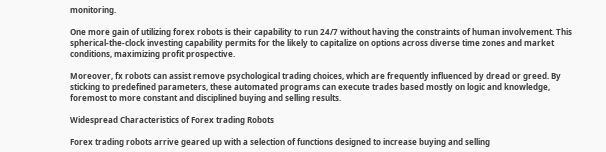monitoring.

One more gain of utilizing forex robots is their capability to run 24/7 without having the constraints of human involvement. This spherical-the-clock investing capability permits for the likely to capitalize on options across diverse time zones and market conditions, maximizing profit prospective.

Moreover, fx robots can assist remove psychological trading choices, which are frequently influenced by dread or greed. By sticking to predefined parameters, these automated programs can execute trades based mostly on logic and knowledge, foremost to more constant and disciplined buying and selling results.

Widespread Characteristics of Forex trading Robots

Forex trading robots arrive geared up with a selection of functions designed to increase buying and selling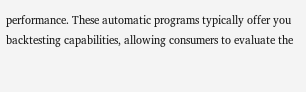performance. These automatic programs typically offer you backtesting capabilities, allowing consumers to evaluate the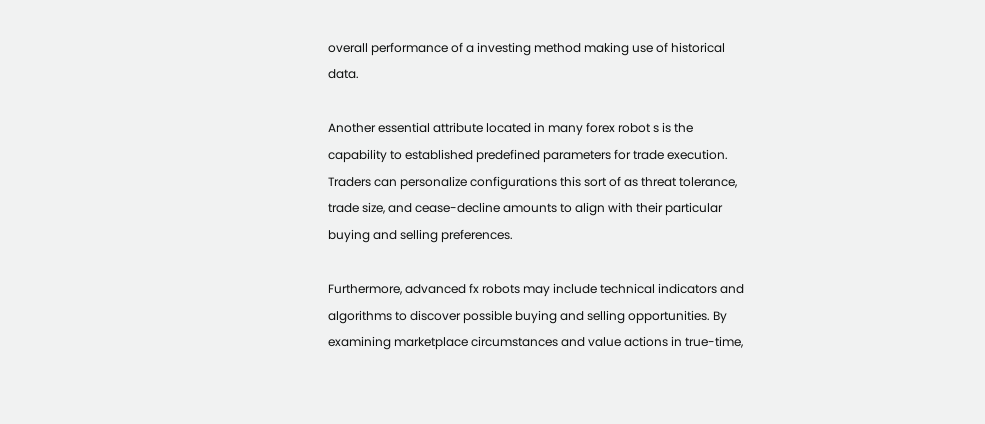overall performance of a investing method making use of historical data.

Another essential attribute located in many forex robot s is the capability to established predefined parameters for trade execution. Traders can personalize configurations this sort of as threat tolerance, trade size, and cease-decline amounts to align with their particular buying and selling preferences.

Furthermore, advanced fx robots may include technical indicators and algorithms to discover possible buying and selling opportunities. By examining marketplace circumstances and value actions in true-time,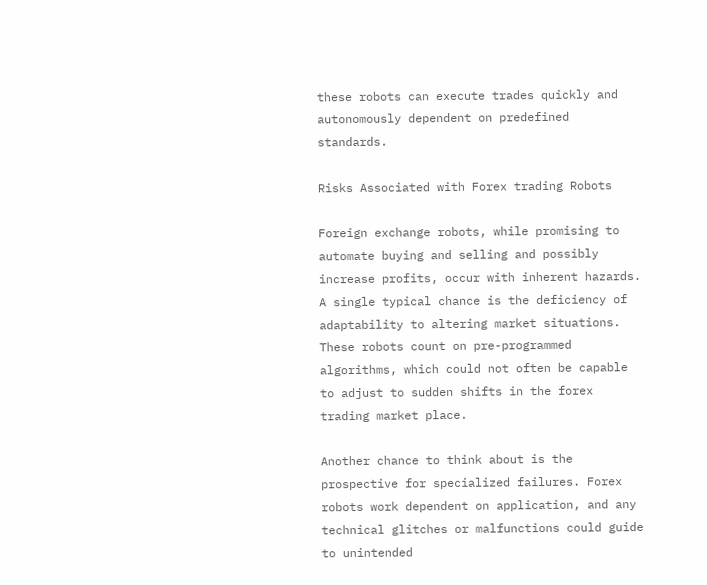these robots can execute trades quickly and autonomously dependent on predefined standards.

Risks Associated with Forex trading Robots

Foreign exchange robots, while promising to automate buying and selling and possibly increase profits, occur with inherent hazards. A single typical chance is the deficiency of adaptability to altering market situations. These robots count on pre-programmed algorithms, which could not often be capable to adjust to sudden shifts in the forex trading market place.

Another chance to think about is the prospective for specialized failures. Forex robots work dependent on application, and any technical glitches or malfunctions could guide to unintended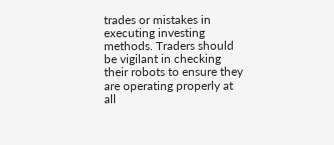trades or mistakes in executing investing methods. Traders should be vigilant in checking their robots to ensure they are operating properly at all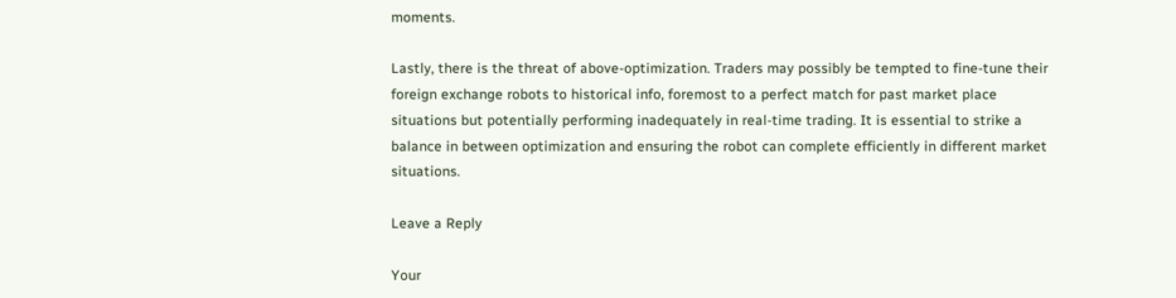moments.

Lastly, there is the threat of above-optimization. Traders may possibly be tempted to fine-tune their foreign exchange robots to historical info, foremost to a perfect match for past market place situations but potentially performing inadequately in real-time trading. It is essential to strike a balance in between optimization and ensuring the robot can complete efficiently in different market situations.

Leave a Reply

Your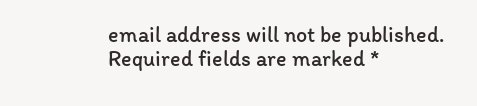email address will not be published. Required fields are marked *